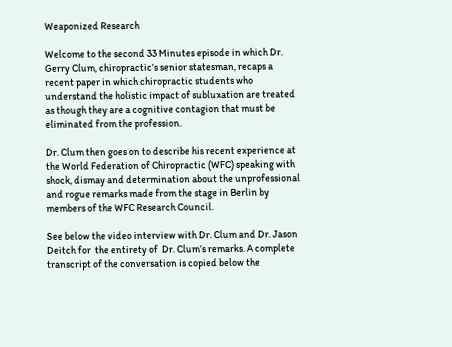Weaponized Research

Welcome to the second 33 Minutes episode in which Dr. Gerry Clum, chiropractic’s senior statesman, recaps a recent paper in which chiropractic students who understand the holistic impact of subluxation are treated as though they are a cognitive contagion that must be eliminated from the profession.

Dr. Clum then goes on to describe his recent experience at the World Federation of Chiropractic (WFC) speaking with shock, dismay and determination about the unprofessional and rogue remarks made from the stage in Berlin by members of the WFC Research Council.

See below the video interview with Dr. Clum and Dr. Jason Deitch for  the entirety of  Dr. Clum’s remarks. A complete transcript of the conversation is copied below the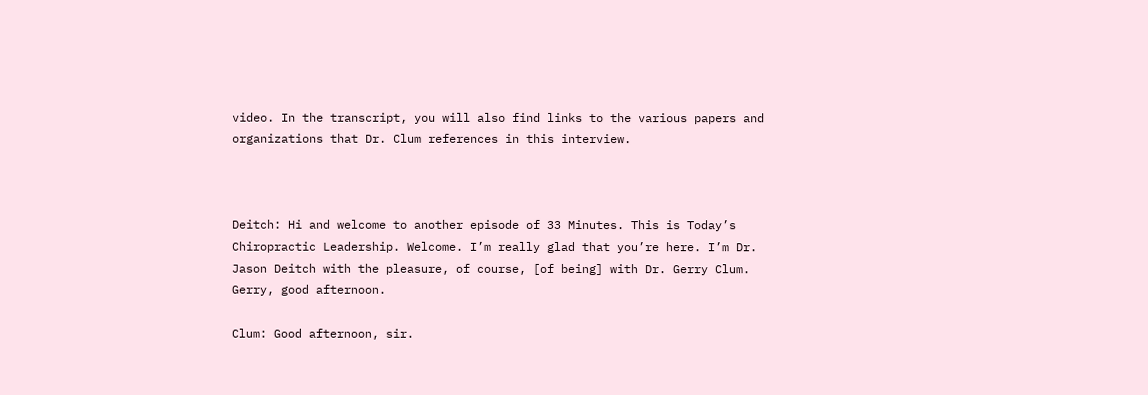video. In the transcript, you will also find links to the various papers and organizations that Dr. Clum references in this interview.



Deitch: Hi and welcome to another episode of 33 Minutes. This is Today’s Chiropractic Leadership. Welcome. I’m really glad that you’re here. I’m Dr. Jason Deitch with the pleasure, of course, [of being] with Dr. Gerry Clum. Gerry, good afternoon.

Clum: Good afternoon, sir.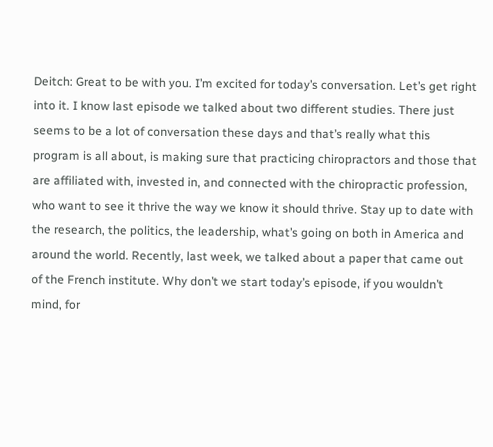Deitch: Great to be with you. I’m excited for today’s conversation. Let’s get right into it. I know last episode we talked about two different studies. There just seems to be a lot of conversation these days and that’s really what this program is all about, is making sure that practicing chiropractors and those that are affiliated with, invested in, and connected with the chiropractic profession, who want to see it thrive the way we know it should thrive. Stay up to date with the research, the politics, the leadership, what’s going on both in America and around the world. Recently, last week, we talked about a paper that came out of the French institute. Why don’t we start today’s episode, if you wouldn’t mind, for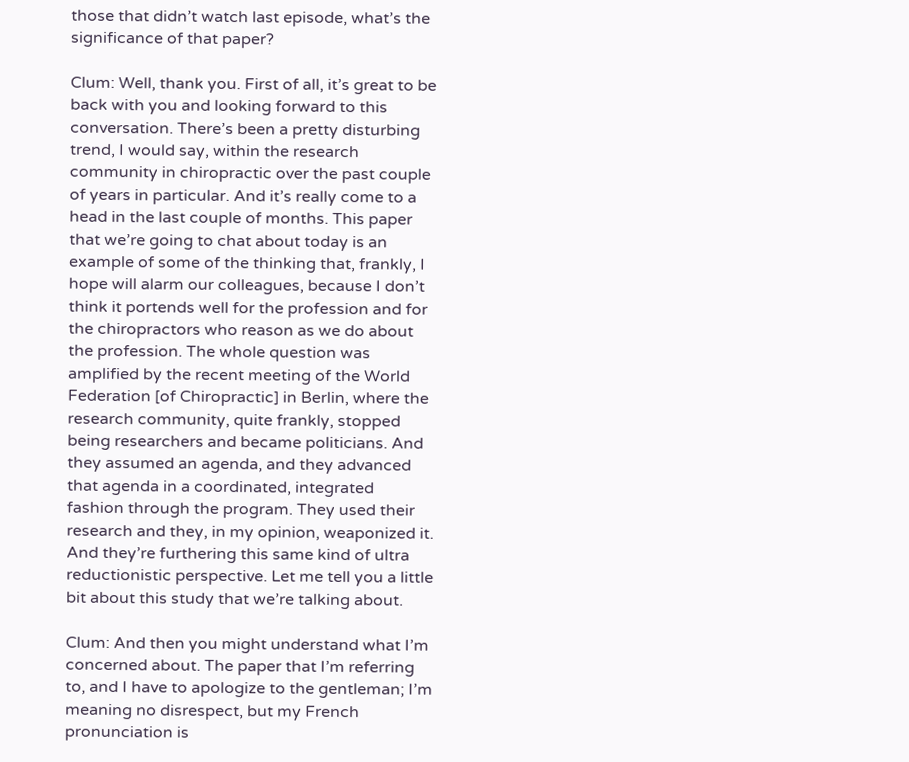those that didn’t watch last episode, what’s the significance of that paper?

Clum: Well, thank you. First of all, it’s great to be back with you and looking forward to this conversation. There’s been a pretty disturbing trend, I would say, within the research community in chiropractic over the past couple of years in particular. And it’s really come to a head in the last couple of months. This paper that we’re going to chat about today is an example of some of the thinking that, frankly, I hope will alarm our colleagues, because I don’t think it portends well for the profession and for the chiropractors who reason as we do about the profession. The whole question was amplified by the recent meeting of the World Federation [of Chiropractic] in Berlin, where the research community, quite frankly, stopped being researchers and became politicians. And they assumed an agenda, and they advanced that agenda in a coordinated, integrated fashion through the program. They used their research and they, in my opinion, weaponized it. And they’re furthering this same kind of ultra reductionistic perspective. Let me tell you a little bit about this study that we’re talking about.

Clum: And then you might understand what I’m concerned about. The paper that I’m referring to, and I have to apologize to the gentleman; I’m meaning no disrespect, but my French pronunciation is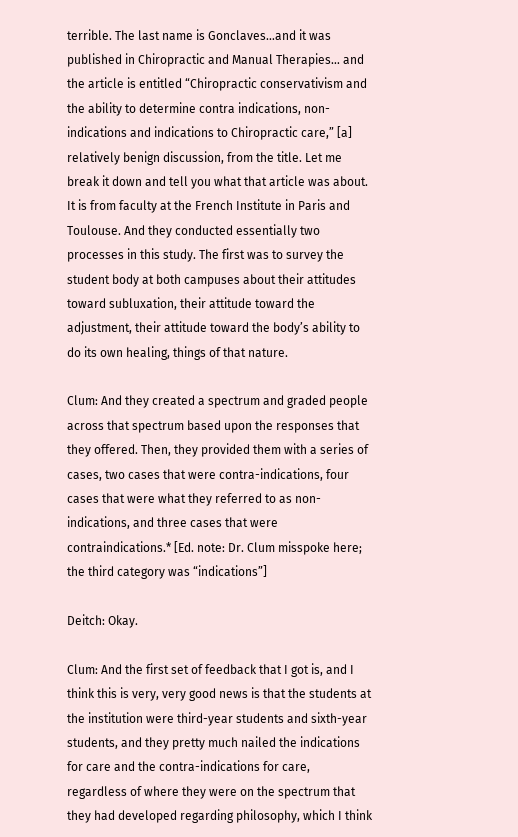terrible. The last name is Gonclaves…and it was published in Chiropractic and Manual Therapies… and the article is entitled “Chiropractic conservativism and the ability to determine contra indications, non-indications and indications to Chiropractic care,” [a] relatively benign discussion, from the title. Let me break it down and tell you what that article was about. It is from faculty at the French Institute in Paris and Toulouse. And they conducted essentially two processes in this study. The first was to survey the student body at both campuses about their attitudes toward subluxation, their attitude toward the adjustment, their attitude toward the body’s ability to do its own healing, things of that nature.

Clum: And they created a spectrum and graded people across that spectrum based upon the responses that they offered. Then, they provided them with a series of cases, two cases that were contra-indications, four cases that were what they referred to as non-indications, and three cases that were contraindications.* [Ed. note: Dr. Clum misspoke here; the third category was “indications”]

Deitch: Okay.

Clum: And the first set of feedback that I got is, and I think this is very, very good news is that the students at the institution were third-year students and sixth-year students, and they pretty much nailed the indications for care and the contra-indications for care, regardless of where they were on the spectrum that they had developed regarding philosophy, which I think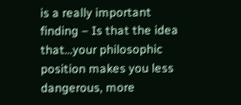is a really important finding – Is that the idea that…your philosophic position makes you less dangerous, more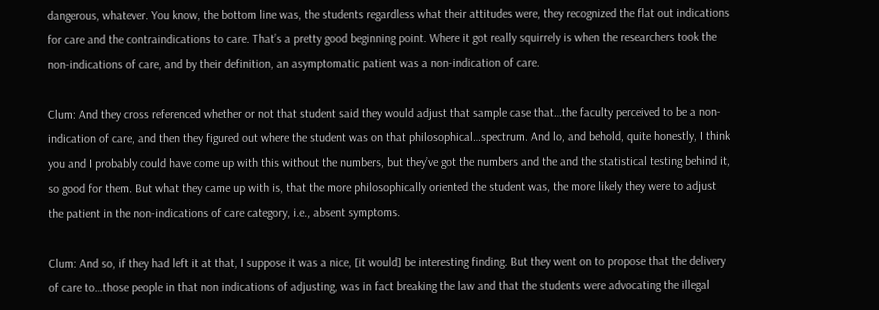dangerous, whatever. You know, the bottom line was, the students regardless what their attitudes were, they recognized the flat out indications for care and the contraindications to care. That’s a pretty good beginning point. Where it got really squirrely is when the researchers took the non-indications of care, and by their definition, an asymptomatic patient was a non-indication of care.

Clum: And they cross referenced whether or not that student said they would adjust that sample case that…the faculty perceived to be a non-indication of care, and then they figured out where the student was on that philosophical…spectrum. And lo, and behold, quite honestly, I think you and I probably could have come up with this without the numbers, but they’ve got the numbers and the and the statistical testing behind it, so good for them. But what they came up with is, that the more philosophically oriented the student was, the more likely they were to adjust the patient in the non-indications of care category, i.e., absent symptoms.

Clum: And so, if they had left it at that, I suppose it was a nice, [it would] be interesting finding. But they went on to propose that the delivery of care to…those people in that non indications of adjusting, was in fact breaking the law and that the students were advocating the illegal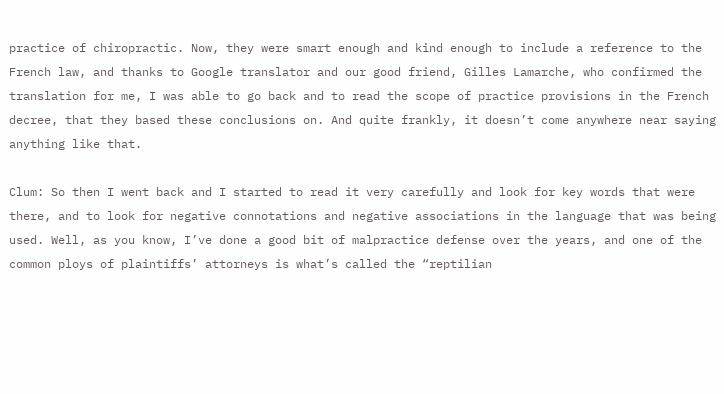practice of chiropractic. Now, they were smart enough and kind enough to include a reference to the French law, and thanks to Google translator and our good friend, Gilles Lamarche, who confirmed the translation for me, I was able to go back and to read the scope of practice provisions in the French decree, that they based these conclusions on. And quite frankly, it doesn’t come anywhere near saying anything like that.

Clum: So then I went back and I started to read it very carefully and look for key words that were there, and to look for negative connotations and negative associations in the language that was being used. Well, as you know, I’ve done a good bit of malpractice defense over the years, and one of the common ploys of plaintiffs’ attorneys is what’s called the “reptilian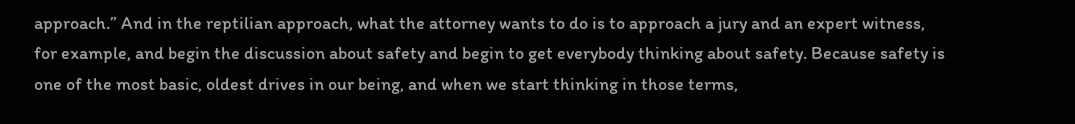approach.” And in the reptilian approach, what the attorney wants to do is to approach a jury and an expert witness, for example, and begin the discussion about safety and begin to get everybody thinking about safety. Because safety is one of the most basic, oldest drives in our being, and when we start thinking in those terms,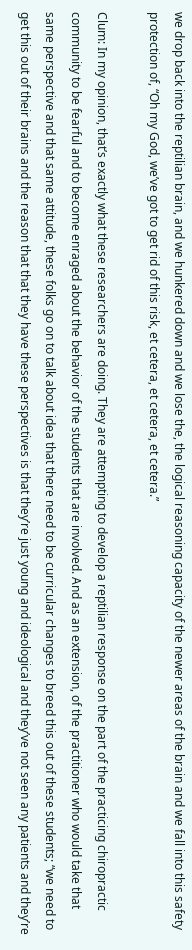we drop back into the reptilian brain, and we hunkered down and we lose the, the logical reasoning capacity of the newer areas of the brain and we fall into this safety protection of, “Oh my God, we’ve got to get rid of this risk, et cetera, et cetera, et cetera.”

Clum: In my opinion, that’s exactly what these researchers are doing. They are attempting to develop a reptilian response on the part of the practicing chiropractic community to be fearful and to become enraged about the behavior of the students that are involved. And as an extension, of the practitioner who would take that same perspective and that same attitude, these folks go on to talk about idea that there need to be curricular changes to breed this out of these students; “we need to get this out of their brains and the reason that that they have these perspectives is that they’re just young and ideological and they’ve not seen any patients and they’re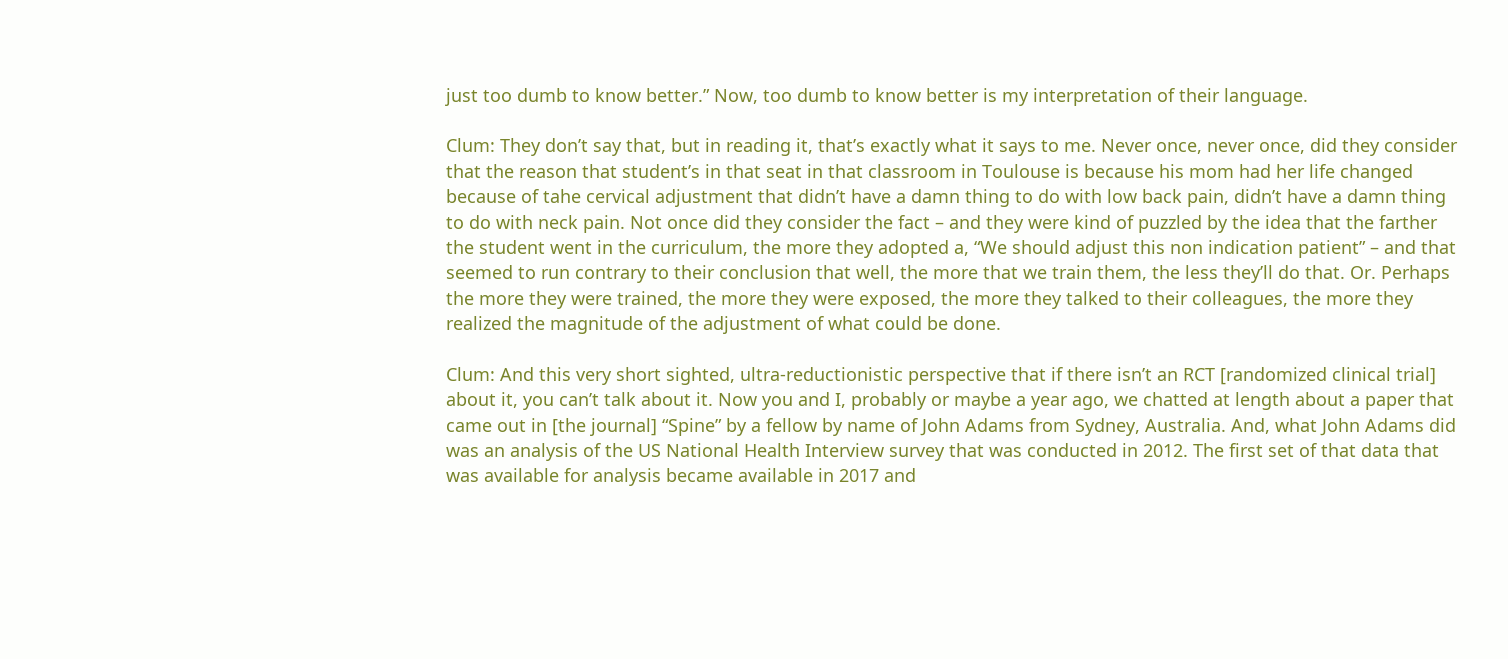just too dumb to know better.” Now, too dumb to know better is my interpretation of their language.

Clum: They don’t say that, but in reading it, that’s exactly what it says to me. Never once, never once, did they consider that the reason that student’s in that seat in that classroom in Toulouse is because his mom had her life changed because of tahe cervical adjustment that didn’t have a damn thing to do with low back pain, didn’t have a damn thing to do with neck pain. Not once did they consider the fact – and they were kind of puzzled by the idea that the farther the student went in the curriculum, the more they adopted a, “We should adjust this non indication patient” – and that seemed to run contrary to their conclusion that well, the more that we train them, the less they’ll do that. Or. Perhaps the more they were trained, the more they were exposed, the more they talked to their colleagues, the more they realized the magnitude of the adjustment of what could be done.

Clum: And this very short sighted, ultra-reductionistic perspective that if there isn’t an RCT [randomized clinical trial] about it, you can’t talk about it. Now you and I, probably or maybe a year ago, we chatted at length about a paper that came out in [the journal] “Spine” by a fellow by name of John Adams from Sydney, Australia. And, what John Adams did was an analysis of the US National Health Interview survey that was conducted in 2012. The first set of that data that was available for analysis became available in 2017 and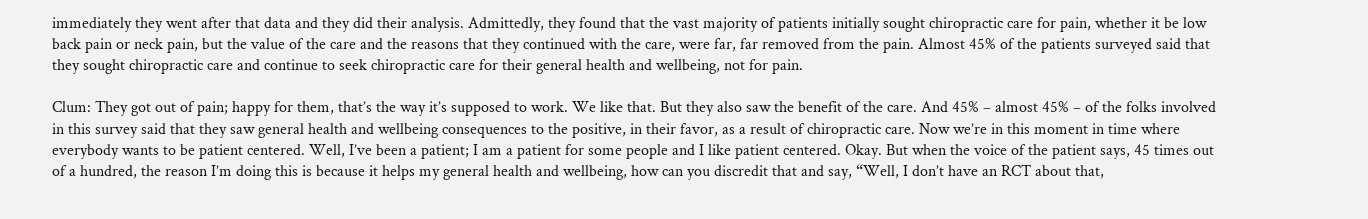immediately they went after that data and they did their analysis. Admittedly, they found that the vast majority of patients initially sought chiropractic care for pain, whether it be low back pain or neck pain, but the value of the care and the reasons that they continued with the care, were far, far removed from the pain. Almost 45% of the patients surveyed said that they sought chiropractic care and continue to seek chiropractic care for their general health and wellbeing, not for pain.

Clum: They got out of pain; happy for them, that’s the way it’s supposed to work. We like that. But they also saw the benefit of the care. And 45% – almost 45% – of the folks involved in this survey said that they saw general health and wellbeing consequences to the positive, in their favor, as a result of chiropractic care. Now we’re in this moment in time where everybody wants to be patient centered. Well, I’ve been a patient; I am a patient for some people and I like patient centered. Okay. But when the voice of the patient says, 45 times out of a hundred, the reason I’m doing this is because it helps my general health and wellbeing, how can you discredit that and say, “Well, I don’t have an RCT about that,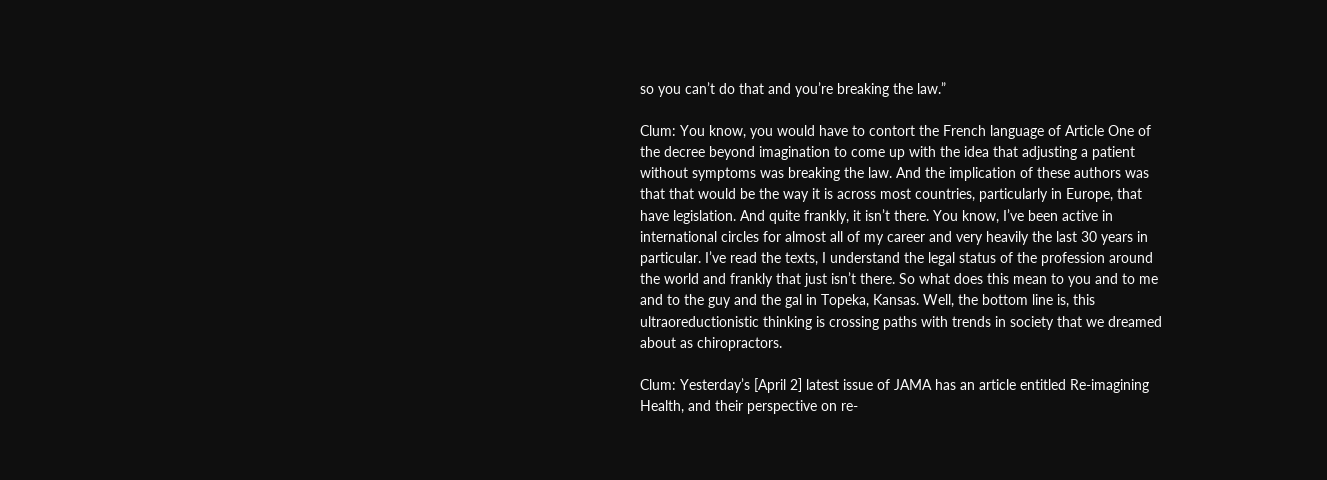so you can’t do that and you’re breaking the law.”

Clum: You know, you would have to contort the French language of Article One of the decree beyond imagination to come up with the idea that adjusting a patient without symptoms was breaking the law. And the implication of these authors was that that would be the way it is across most countries, particularly in Europe, that have legislation. And quite frankly, it isn’t there. You know, I’ve been active in international circles for almost all of my career and very heavily the last 30 years in particular. I’ve read the texts, I understand the legal status of the profession around the world and frankly that just isn’t there. So what does this mean to you and to me and to the guy and the gal in Topeka, Kansas. Well, the bottom line is, this ultraoreductionistic thinking is crossing paths with trends in society that we dreamed about as chiropractors.

Clum: Yesterday’s [April 2] latest issue of JAMA has an article entitled Re-imagining Health, and their perspective on re-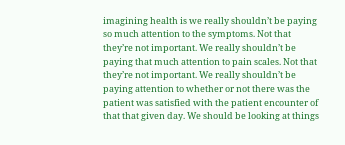imagining health is we really shouldn’t be paying so much attention to the symptoms. Not that they’re not important. We really shouldn’t be paying that much attention to pain scales. Not that they’re not important. We really shouldn’t be paying attention to whether or not there was the patient was satisfied with the patient encounter of that that given day. We should be looking at things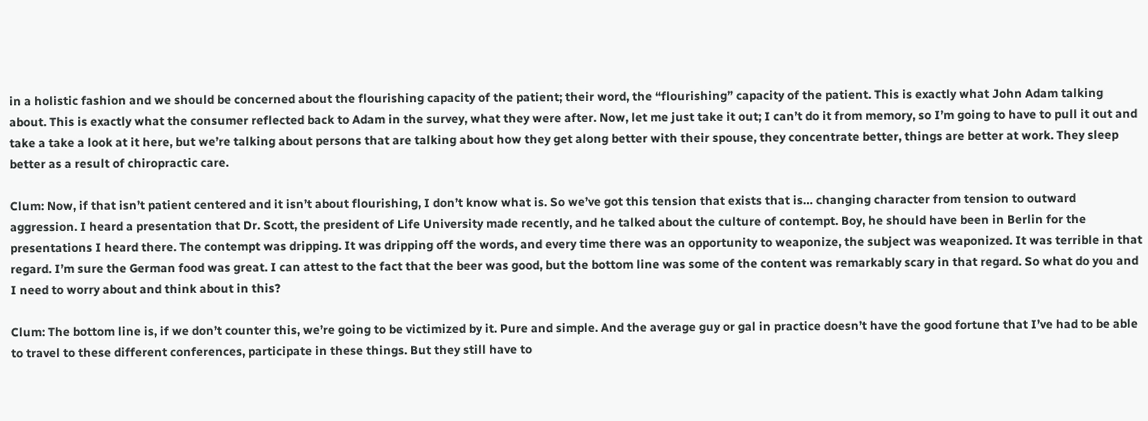in a holistic fashion and we should be concerned about the flourishing capacity of the patient; their word, the “flourishing” capacity of the patient. This is exactly what John Adam talking about. This is exactly what the consumer reflected back to Adam in the survey, what they were after. Now, let me just take it out; I can’t do it from memory, so I’m going to have to pull it out and take a take a look at it here, but we’re talking about persons that are talking about how they get along better with their spouse, they concentrate better, things are better at work. They sleep better as a result of chiropractic care.

Clum: Now, if that isn’t patient centered and it isn’t about flourishing, I don’t know what is. So we’ve got this tension that exists that is… changing character from tension to outward aggression. I heard a presentation that Dr. Scott, the president of Life University made recently, and he talked about the culture of contempt. Boy, he should have been in Berlin for the presentations I heard there. The contempt was dripping. It was dripping off the words, and every time there was an opportunity to weaponize, the subject was weaponized. It was terrible in that regard. I’m sure the German food was great. I can attest to the fact that the beer was good, but the bottom line was some of the content was remarkably scary in that regard. So what do you and I need to worry about and think about in this?

Clum: The bottom line is, if we don’t counter this, we’re going to be victimized by it. Pure and simple. And the average guy or gal in practice doesn’t have the good fortune that I’ve had to be able to travel to these different conferences, participate in these things. But they still have to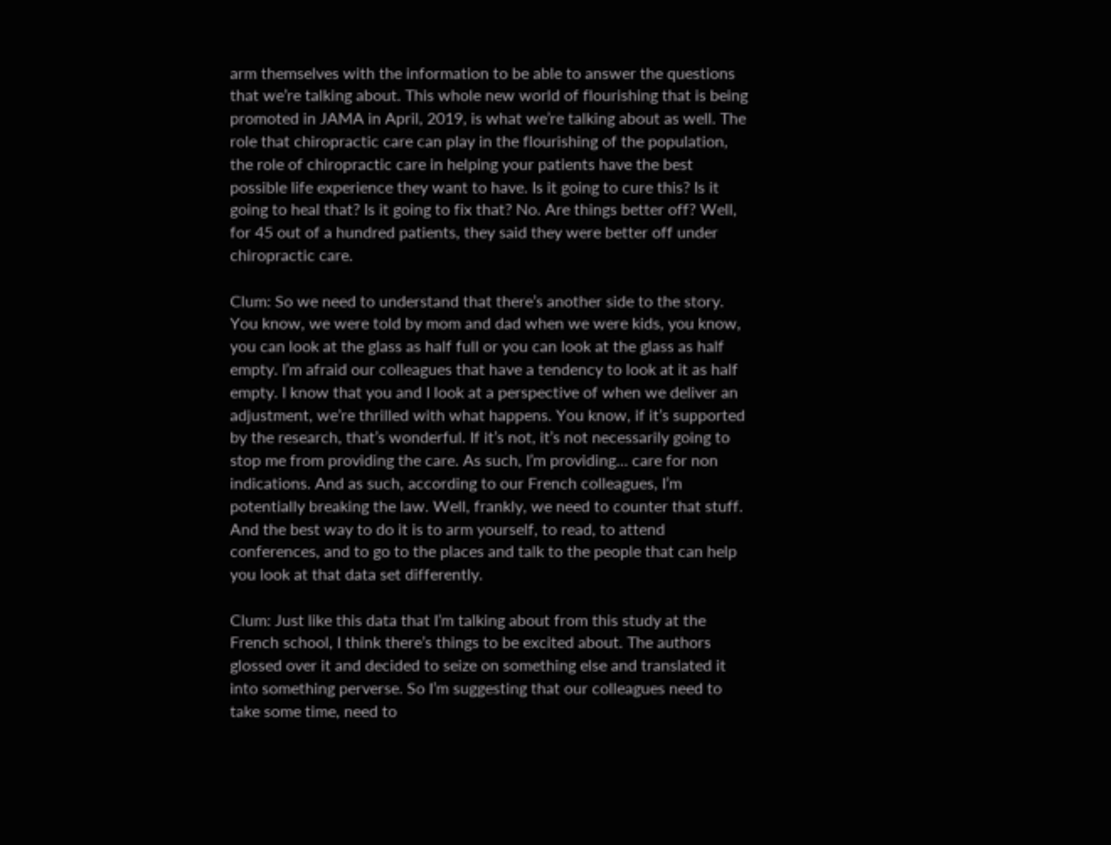arm themselves with the information to be able to answer the questions that we’re talking about. This whole new world of flourishing that is being promoted in JAMA in April, 2019, is what we’re talking about as well. The role that chiropractic care can play in the flourishing of the population, the role of chiropractic care in helping your patients have the best possible life experience they want to have. Is it going to cure this? Is it going to heal that? Is it going to fix that? No. Are things better off? Well, for 45 out of a hundred patients, they said they were better off under chiropractic care.

Clum: So we need to understand that there’s another side to the story. You know, we were told by mom and dad when we were kids, you know, you can look at the glass as half full or you can look at the glass as half empty. I’m afraid our colleagues that have a tendency to look at it as half empty. I know that you and I look at a perspective of when we deliver an adjustment, we’re thrilled with what happens. You know, if it’s supported by the research, that’s wonderful. If it’s not, it’s not necessarily going to stop me from providing the care. As such, I’m providing… care for non indications. And as such, according to our French colleagues, I’m potentially breaking the law. Well, frankly, we need to counter that stuff. And the best way to do it is to arm yourself, to read, to attend conferences, and to go to the places and talk to the people that can help you look at that data set differently.

Clum: Just like this data that I’m talking about from this study at the French school, I think there’s things to be excited about. The authors glossed over it and decided to seize on something else and translated it into something perverse. So I’m suggesting that our colleagues need to take some time, need to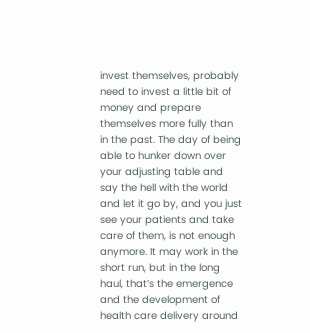invest themselves, probably need to invest a little bit of money and prepare themselves more fully than in the past. The day of being able to hunker down over your adjusting table and say the hell with the world and let it go by, and you just see your patients and take care of them, is not enough anymore. It may work in the short run, but in the long haul, that’s the emergence and the development of health care delivery around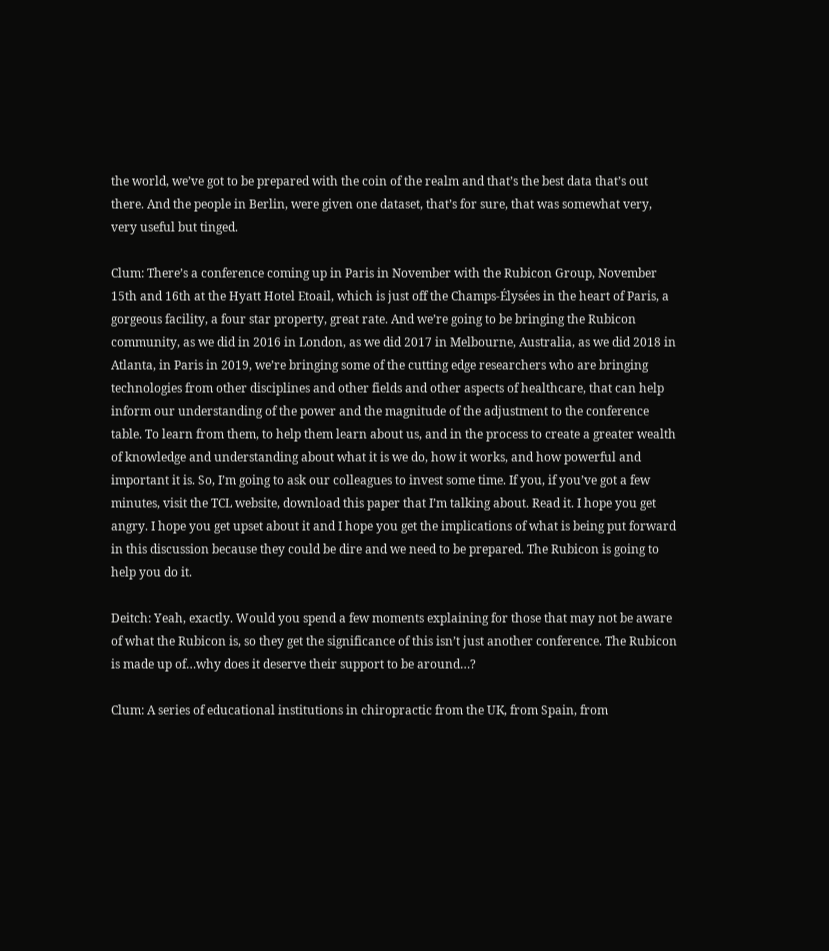the world, we’ve got to be prepared with the coin of the realm and that’s the best data that’s out there. And the people in Berlin, were given one dataset, that’s for sure, that was somewhat very, very useful but tinged.

Clum: There’s a conference coming up in Paris in November with the Rubicon Group, November 15th and 16th at the Hyatt Hotel Etoail, which is just off the Champs-Élysées in the heart of Paris, a gorgeous facility, a four star property, great rate. And we’re going to be bringing the Rubicon community, as we did in 2016 in London, as we did 2017 in Melbourne, Australia, as we did 2018 in Atlanta, in Paris in 2019, we’re bringing some of the cutting edge researchers who are bringing technologies from other disciplines and other fields and other aspects of healthcare, that can help inform our understanding of the power and the magnitude of the adjustment to the conference table. To learn from them, to help them learn about us, and in the process to create a greater wealth of knowledge and understanding about what it is we do, how it works, and how powerful and important it is. So, I’m going to ask our colleagues to invest some time. If you, if you’ve got a few minutes, visit the TCL website, download this paper that I’m talking about. Read it. I hope you get angry. I hope you get upset about it and I hope you get the implications of what is being put forward in this discussion because they could be dire and we need to be prepared. The Rubicon is going to help you do it.

Deitch: Yeah, exactly. Would you spend a few moments explaining for those that may not be aware of what the Rubicon is, so they get the significance of this isn’t just another conference. The Rubicon is made up of…why does it deserve their support to be around…?

Clum: A series of educational institutions in chiropractic from the UK, from Spain, from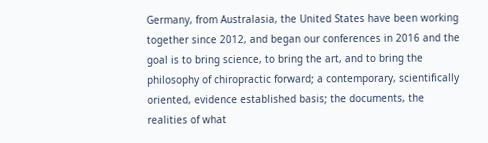Germany, from Australasia, the United States have been working together since 2012, and began our conferences in 2016 and the goal is to bring science, to bring the art, and to bring the philosophy of chiropractic forward; a contemporary, scientifically oriented, evidence established basis; the documents, the realities of what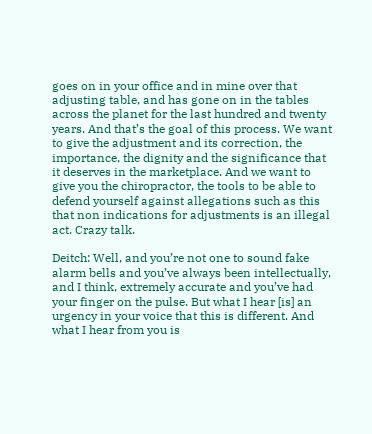goes on in your office and in mine over that adjusting table, and has gone on in the tables across the planet for the last hundred and twenty years. And that’s the goal of this process. We want to give the adjustment and its correction, the importance, the dignity and the significance that it deserves in the marketplace. And we want to give you the chiropractor, the tools to be able to defend yourself against allegations such as this that non indications for adjustments is an illegal act. Crazy talk.

Deitch: Well, and you’re not one to sound fake alarm bells and you’ve always been intellectually, and I think, extremely accurate and you’ve had your finger on the pulse. But what I hear [is] an urgency in your voice that this is different. And what I hear from you is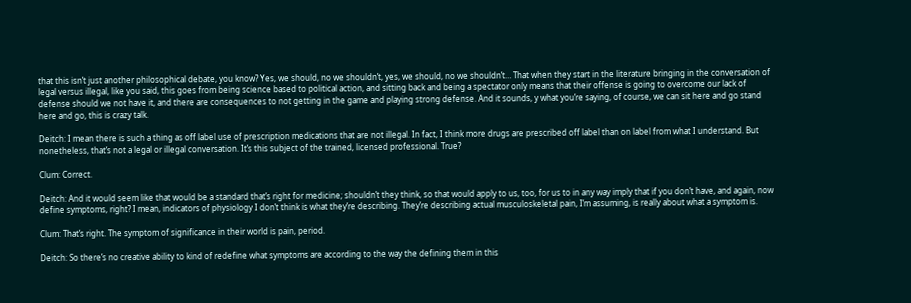that this isn’t just another philosophical debate, you know? Yes, we should, no we shouldn’t, yes, we should, no we shouldn’t… That when they start in the literature bringing in the conversation of legal versus illegal, like you said, this goes from being science based to political action, and sitting back and being a spectator only means that their offense is going to overcome our lack of defense should we not have it, and there are consequences to not getting in the game and playing strong defense. And it sounds, y what you’re saying, of course, we can sit here and go stand here and go, this is crazy talk.

Deitch: I mean there is such a thing as off label use of prescription medications that are not illegal. In fact, I think more drugs are prescribed off label than on label from what I understand. But nonetheless, that’s not a legal or illegal conversation. It’s this subject of the trained, licensed professional. True?

Clum: Correct.

Deitch: And it would seem like that would be a standard that’s right for medicine; shouldn’t they think, so that would apply to us, too, for us to in any way imply that if you don’t have, and again, now define symptoms, right? I mean, indicators of physiology I don’t think is what they’re describing. They’re describing actual musculoskeletal pain, I’m assuming, is really about what a symptom is.

Clum: That’s right. The symptom of significance in their world is pain, period.

Deitch: So there’s no creative ability to kind of redefine what symptoms are according to the way the defining them in this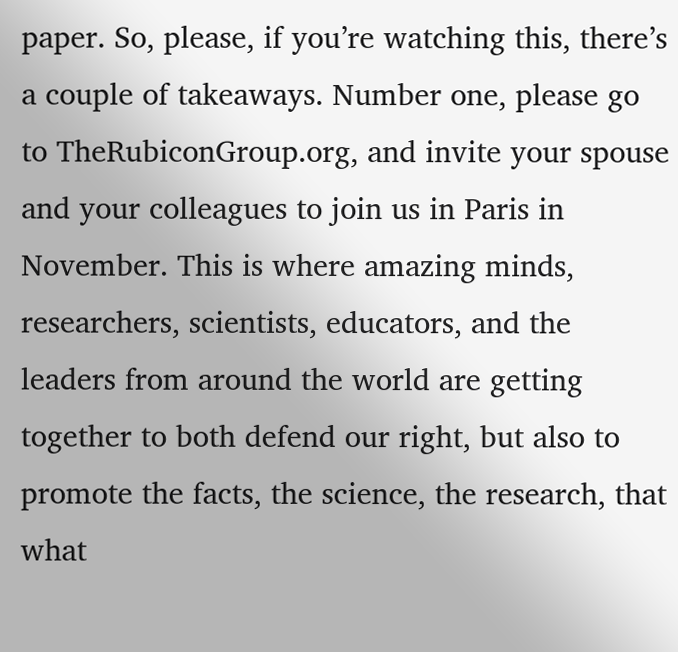paper. So, please, if you’re watching this, there’s a couple of takeaways. Number one, please go to TheRubiconGroup.org, and invite your spouse and your colleagues to join us in Paris in November. This is where amazing minds, researchers, scientists, educators, and the leaders from around the world are getting together to both defend our right, but also to promote the facts, the science, the research, that what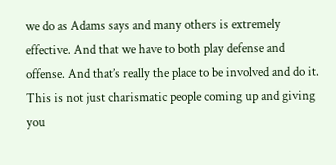we do as Adams says and many others is extremely effective. And that we have to both play defense and offense. And that’s really the place to be involved and do it. This is not just charismatic people coming up and giving you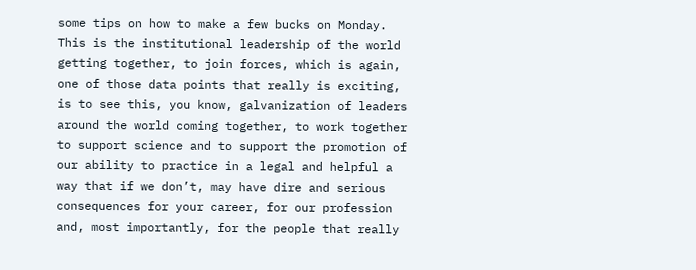some tips on how to make a few bucks on Monday. This is the institutional leadership of the world getting together, to join forces, which is again, one of those data points that really is exciting, is to see this, you know, galvanization of leaders around the world coming together, to work together to support science and to support the promotion of our ability to practice in a legal and helpful a way that if we don’t, may have dire and serious consequences for your career, for our profession and, most importantly, for the people that really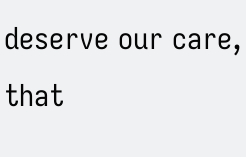deserve our care, that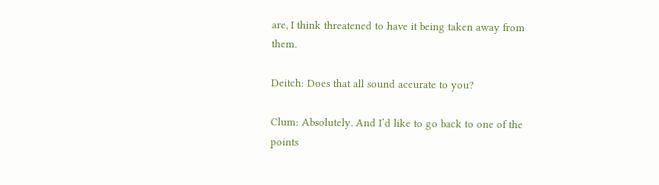are, I think threatened to have it being taken away from them.

Deitch: Does that all sound accurate to you?

Clum: Absolutely. And I’d like to go back to one of the points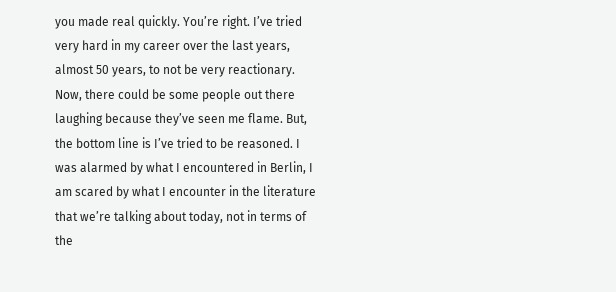you made real quickly. You’re right. I’ve tried very hard in my career over the last years, almost 50 years, to not be very reactionary. Now, there could be some people out there laughing because they’ve seen me flame. But, the bottom line is I’ve tried to be reasoned. I was alarmed by what I encountered in Berlin, I am scared by what I encounter in the literature that we’re talking about today, not in terms of the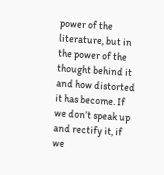power of the literature, but in the power of the thought behind it and how distorted it has become. If we don’t speak up and rectify it, if we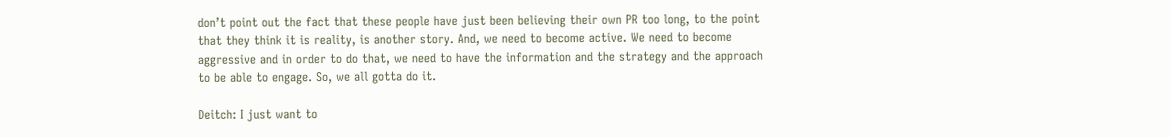don’t point out the fact that these people have just been believing their own PR too long, to the point that they think it is reality, is another story. And, we need to become active. We need to become aggressive and in order to do that, we need to have the information and the strategy and the approach to be able to engage. So, we all gotta do it.

Deitch: I just want to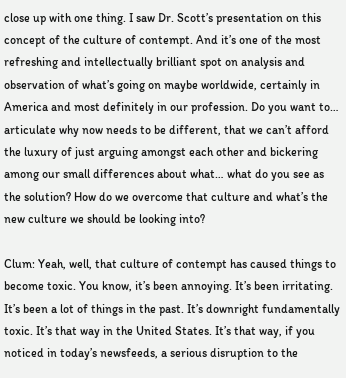close up with one thing. I saw Dr. Scott’s presentation on this concept of the culture of contempt. And it’s one of the most refreshing and intellectually brilliant spot on analysis and observation of what’s going on maybe worldwide, certainly in America and most definitely in our profession. Do you want to… articulate why now needs to be different, that we can’t afford the luxury of just arguing amongst each other and bickering among our small differences about what… what do you see as the solution? How do we overcome that culture and what’s the new culture we should be looking into?

Clum: Yeah, well, that culture of contempt has caused things to become toxic. You know, it’s been annoying. It’s been irritating. It’s been a lot of things in the past. It’s downright fundamentally toxic. It’s that way in the United States. It’s that way, if you noticed in today’s newsfeeds, a serious disruption to the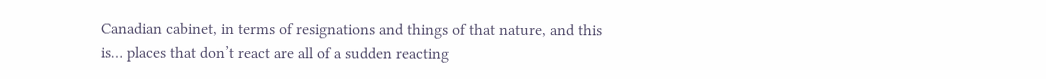Canadian cabinet, in terms of resignations and things of that nature, and this is… places that don’t react are all of a sudden reacting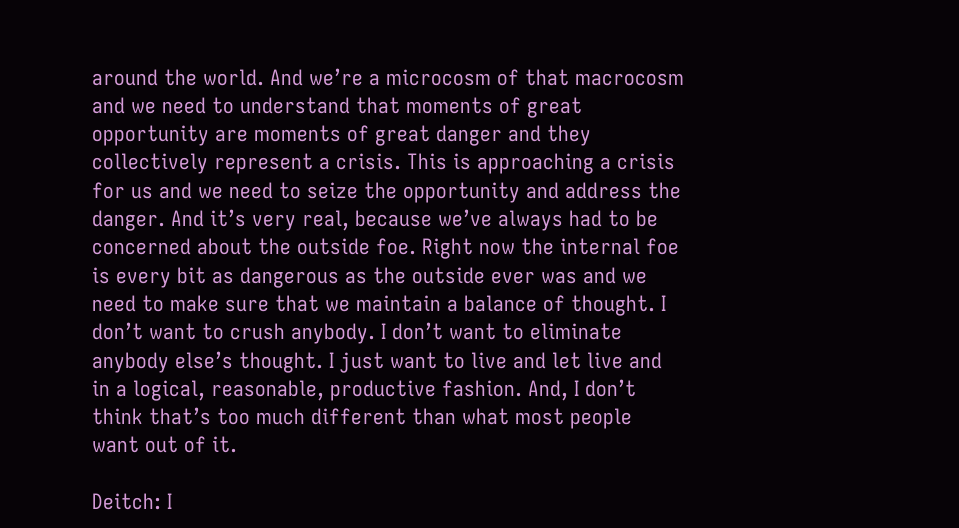around the world. And we’re a microcosm of that macrocosm and we need to understand that moments of great opportunity are moments of great danger and they collectively represent a crisis. This is approaching a crisis for us and we need to seize the opportunity and address the danger. And it’s very real, because we’ve always had to be concerned about the outside foe. Right now the internal foe is every bit as dangerous as the outside ever was and we need to make sure that we maintain a balance of thought. I don’t want to crush anybody. I don’t want to eliminate anybody else’s thought. I just want to live and let live and in a logical, reasonable, productive fashion. And, I don’t think that’s too much different than what most people want out of it.

Deitch: I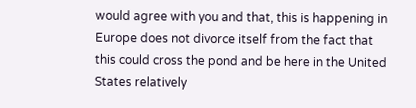would agree with you and that, this is happening in Europe does not divorce itself from the fact that this could cross the pond and be here in the United States relatively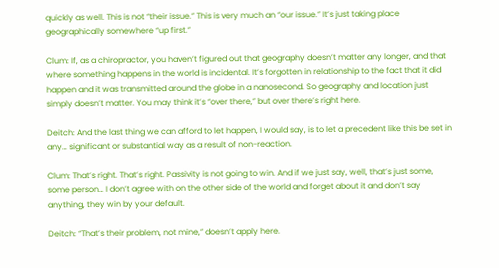quickly as well. This is not “their issue.” This is very much an “our issue.” It’s just taking place geographically somewhere “up first.”

Clum: If, as a chiropractor, you haven’t figured out that geography doesn’t matter any longer, and that where something happens in the world is incidental. It’s forgotten in relationship to the fact that it did happen and it was transmitted around the globe in a nanosecond. So geography and location just simply doesn’t matter. You may think it’s “over there,” but over there’s right here.

Deitch: And the last thing we can afford to let happen, I would say, is to let a precedent like this be set in any… significant or substantial way as a result of non-reaction.

Clum: That’s right. That’s right. Passivity is not going to win. And if we just say, well, that’s just some, some person… I don’t agree with on the other side of the world and forget about it and don’t say anything, they win by your default.

Deitch: “That’s their problem, not mine,” doesn’t apply here.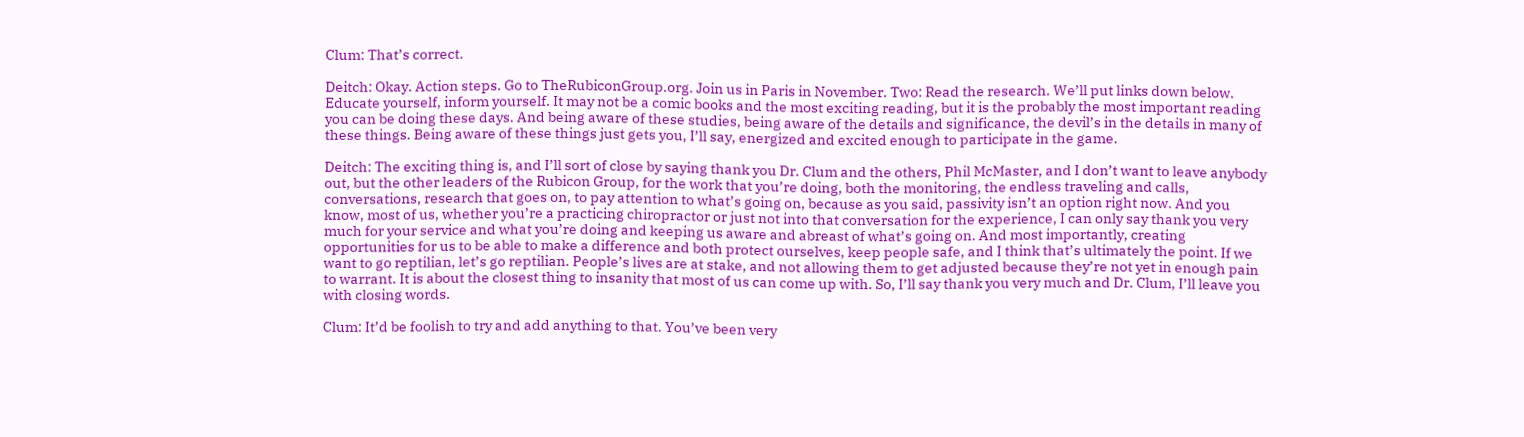Clum: That’s correct.

Deitch: Okay. Action steps. Go to TheRubiconGroup.org. Join us in Paris in November. Two: Read the research. We’ll put links down below. Educate yourself, inform yourself. It may not be a comic books and the most exciting reading, but it is the probably the most important reading you can be doing these days. And being aware of these studies, being aware of the details and significance, the devil’s in the details in many of these things. Being aware of these things just gets you, I’ll say, energized and excited enough to participate in the game.

Deitch: The exciting thing is, and I’ll sort of close by saying thank you Dr. Clum and the others, Phil McMaster, and I don’t want to leave anybody out, but the other leaders of the Rubicon Group, for the work that you’re doing, both the monitoring, the endless traveling and calls, conversations, research that goes on, to pay attention to what’s going on, because as you said, passivity isn’t an option right now. And you know, most of us, whether you’re a practicing chiropractor or just not into that conversation for the experience, I can only say thank you very much for your service and what you’re doing and keeping us aware and abreast of what’s going on. And most importantly, creating opportunities for us to be able to make a difference and both protect ourselves, keep people safe, and I think that’s ultimately the point. If we want to go reptilian, let’s go reptilian. People’s lives are at stake, and not allowing them to get adjusted because they’re not yet in enough pain to warrant. It is about the closest thing to insanity that most of us can come up with. So, I’ll say thank you very much and Dr. Clum, I’ll leave you with closing words.

Clum: It’d be foolish to try and add anything to that. You’ve been very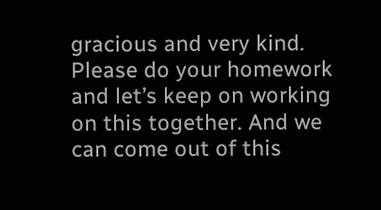gracious and very kind. Please do your homework and let’s keep on working on this together. And we can come out of this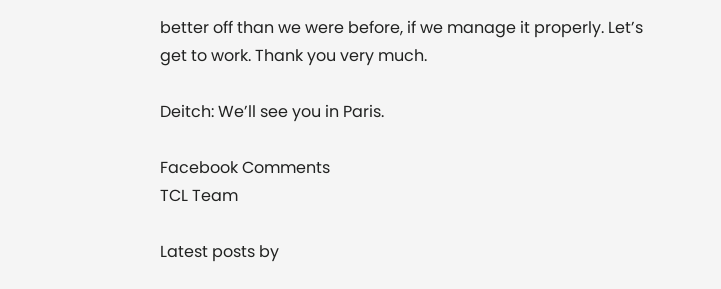better off than we were before, if we manage it properly. Let’s get to work. Thank you very much.

Deitch: We’ll see you in Paris.

Facebook Comments
TCL Team

Latest posts by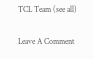TCL Team (see all)

Leave A Comment